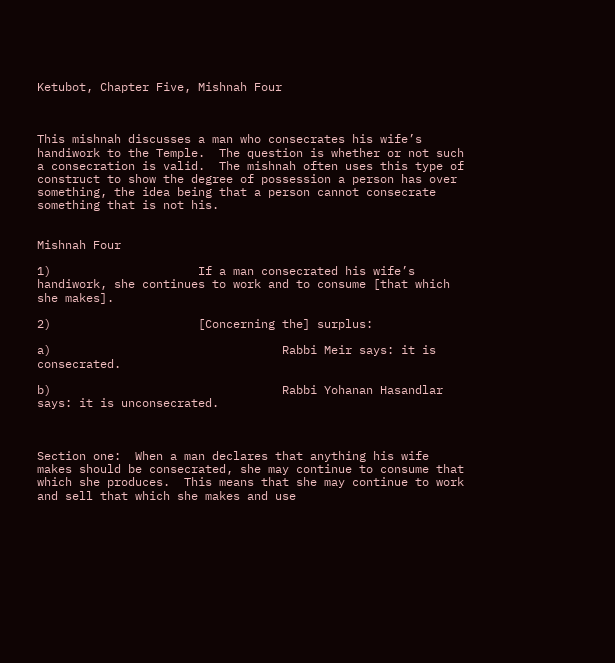Ketubot, Chapter Five, Mishnah Four



This mishnah discusses a man who consecrates his wife’s handiwork to the Temple.  The question is whether or not such a consecration is valid.  The mishnah often uses this type of construct to show the degree of possession a person has over something, the idea being that a person cannot consecrate something that is not his.


Mishnah Four

1)                     If a man consecrated his wife’s handiwork, she continues to work and to consume [that which she makes].

2)                     [Concerning the] surplus:

a)                                 Rabbi Meir says: it is consecrated.

b)                                 Rabbi Yohanan Hasandlar says: it is unconsecrated.



Section one:  When a man declares that anything his wife makes should be consecrated, she may continue to consume that which she produces.  This means that she may continue to work and sell that which she makes and use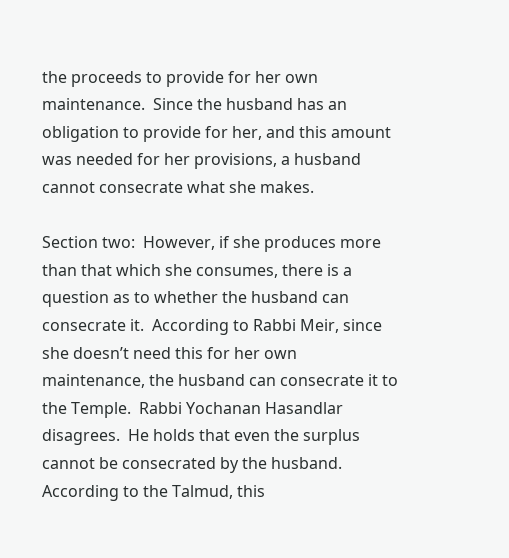the proceeds to provide for her own maintenance.  Since the husband has an obligation to provide for her, and this amount was needed for her provisions, a husband cannot consecrate what she makes.

Section two:  However, if she produces more than that which she consumes, there is a question as to whether the husband can consecrate it.  According to Rabbi Meir, since she doesn’t need this for her own maintenance, the husband can consecrate it to the Temple.  Rabbi Yochanan Hasandlar disagrees.  He holds that even the surplus cannot be consecrated by the husband.  According to the Talmud, this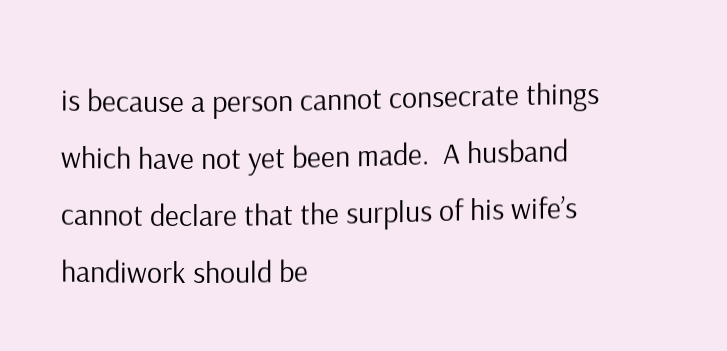is because a person cannot consecrate things which have not yet been made.  A husband cannot declare that the surplus of his wife’s handiwork should be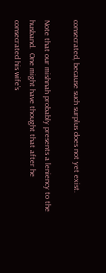consecrated, because such surplus does not yet exist.

Note that our mishnah probably presents a leniency to the husband.  One might have thought that after he consecrated his wife’s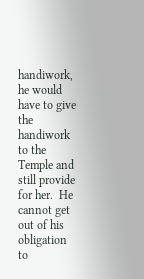handiwork, he would have to give the handiwork to the Temple and still provide for her.  He cannot get out of his obligation to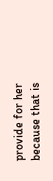provide for her because that is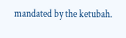mandated by the ketubah.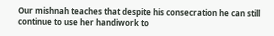Our mishnah teaches that despite his consecration he can still continue to use her handiwork to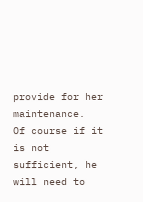provide for her maintenance.  Of course if it is not sufficient, he will need to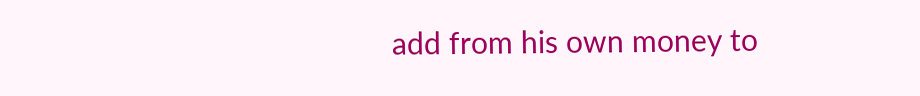add from his own money to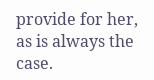provide for her, as is always the case.